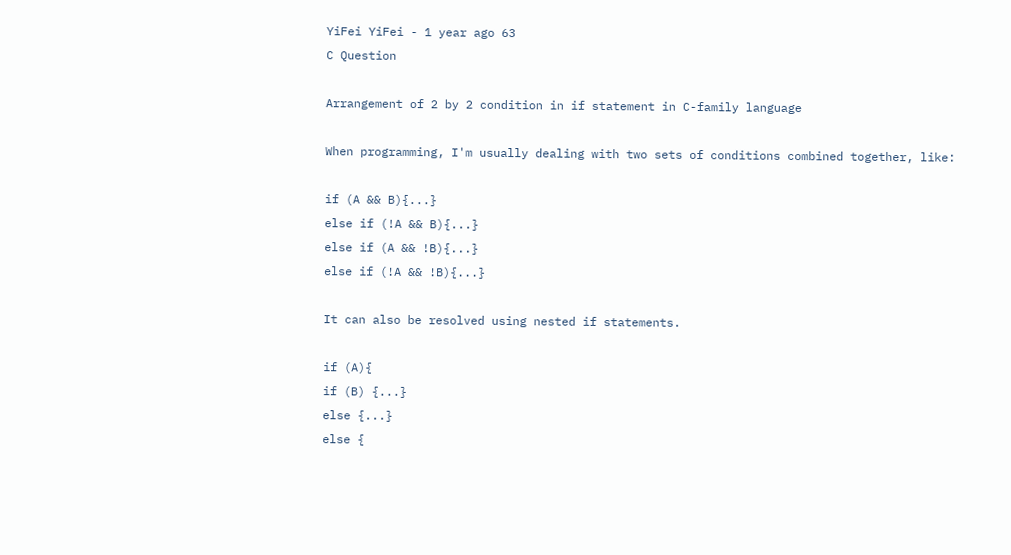YiFei YiFei - 1 year ago 63
C Question

Arrangement of 2 by 2 condition in if statement in C-family language

When programming, I'm usually dealing with two sets of conditions combined together, like:

if (A && B){...}
else if (!A && B){...}
else if (A && !B){...}
else if (!A && !B){...}

It can also be resolved using nested if statements.

if (A){
if (B) {...}
else {...}
else {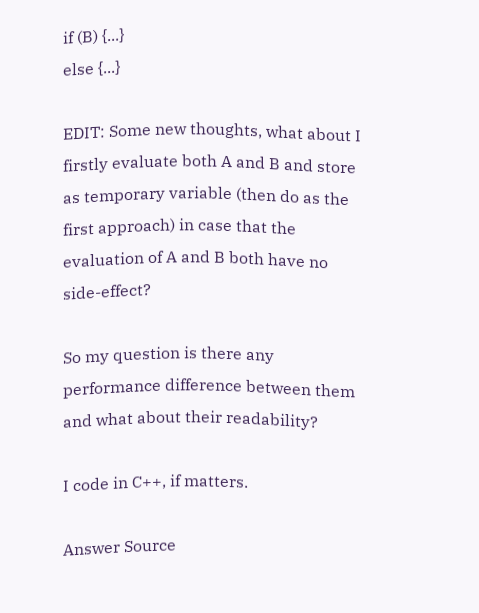if (B) {...}
else {...}

EDIT: Some new thoughts, what about I firstly evaluate both A and B and store as temporary variable (then do as the first approach) in case that the evaluation of A and B both have no side-effect?

So my question is there any performance difference between them and what about their readability?

I code in C++, if matters.

Answer Source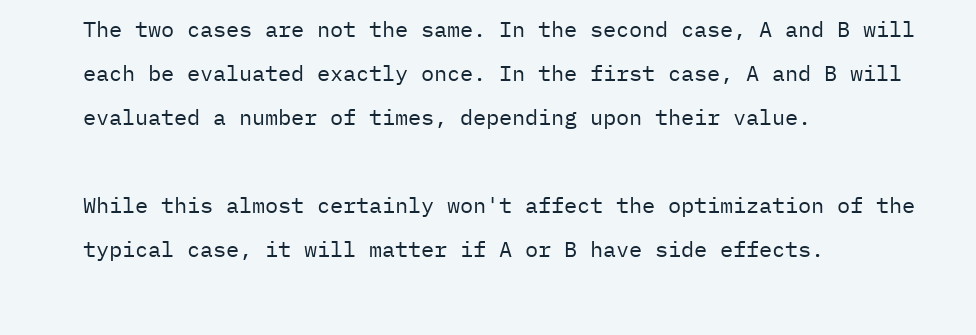The two cases are not the same. In the second case, A and B will each be evaluated exactly once. In the first case, A and B will evaluated a number of times, depending upon their value.

While this almost certainly won't affect the optimization of the typical case, it will matter if A or B have side effects.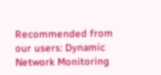Recommended from our users: Dynamic Network Monitoring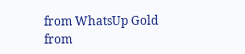from WhatsUp Gold from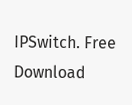IPSwitch. Free Download